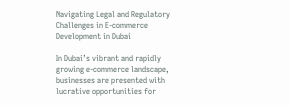Navigating Legal and Regulatory Challenges in E-commerce Development in Dubai

In Dubai’s vibrant and rapidly growing e-commerce landscape, businesses are presented with lucrative opportunities for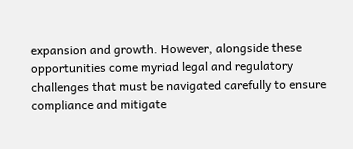expansion and growth. However, alongside these opportunities come myriad legal and regulatory challenges that must be navigated carefully to ensure compliance and mitigate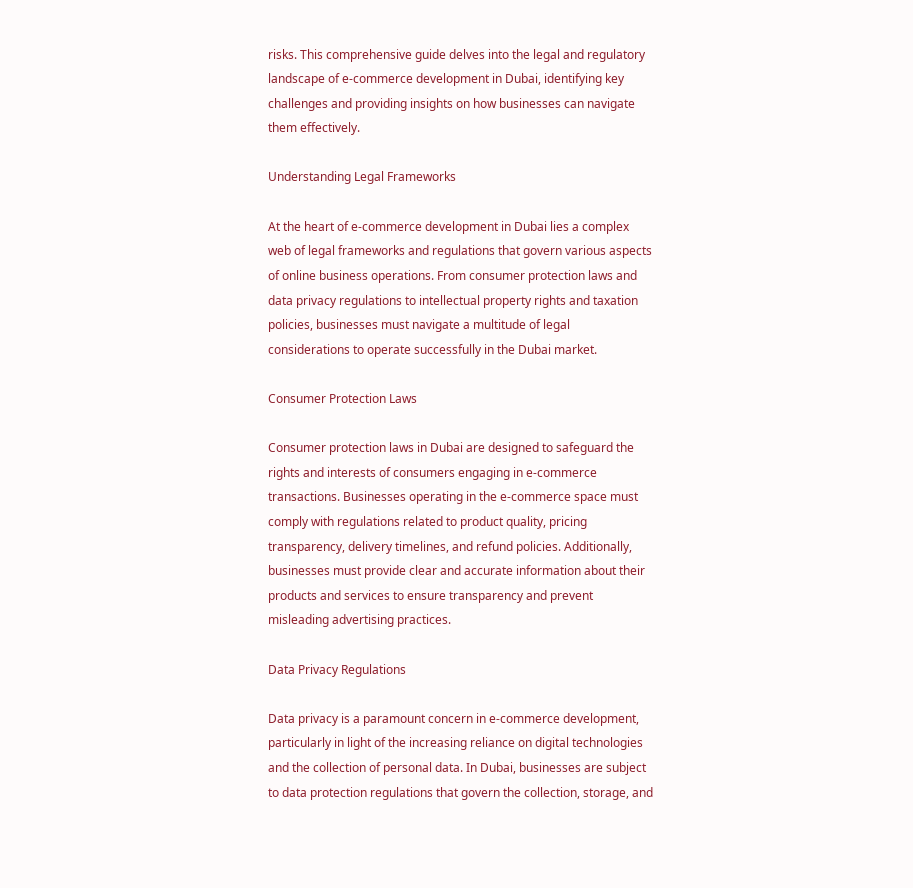risks. This comprehensive guide delves into the legal and regulatory landscape of e-commerce development in Dubai, identifying key challenges and providing insights on how businesses can navigate them effectively.

Understanding Legal Frameworks

At the heart of e-commerce development in Dubai lies a complex web of legal frameworks and regulations that govern various aspects of online business operations. From consumer protection laws and data privacy regulations to intellectual property rights and taxation policies, businesses must navigate a multitude of legal considerations to operate successfully in the Dubai market.

Consumer Protection Laws

Consumer protection laws in Dubai are designed to safeguard the rights and interests of consumers engaging in e-commerce transactions. Businesses operating in the e-commerce space must comply with regulations related to product quality, pricing transparency, delivery timelines, and refund policies. Additionally, businesses must provide clear and accurate information about their products and services to ensure transparency and prevent misleading advertising practices.

Data Privacy Regulations

Data privacy is a paramount concern in e-commerce development, particularly in light of the increasing reliance on digital technologies and the collection of personal data. In Dubai, businesses are subject to data protection regulations that govern the collection, storage, and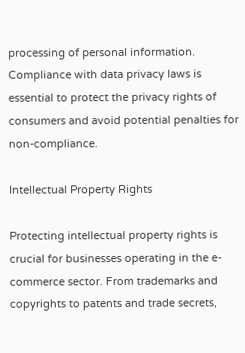processing of personal information. Compliance with data privacy laws is essential to protect the privacy rights of consumers and avoid potential penalties for non-compliance.

Intellectual Property Rights

Protecting intellectual property rights is crucial for businesses operating in the e-commerce sector. From trademarks and copyrights to patents and trade secrets,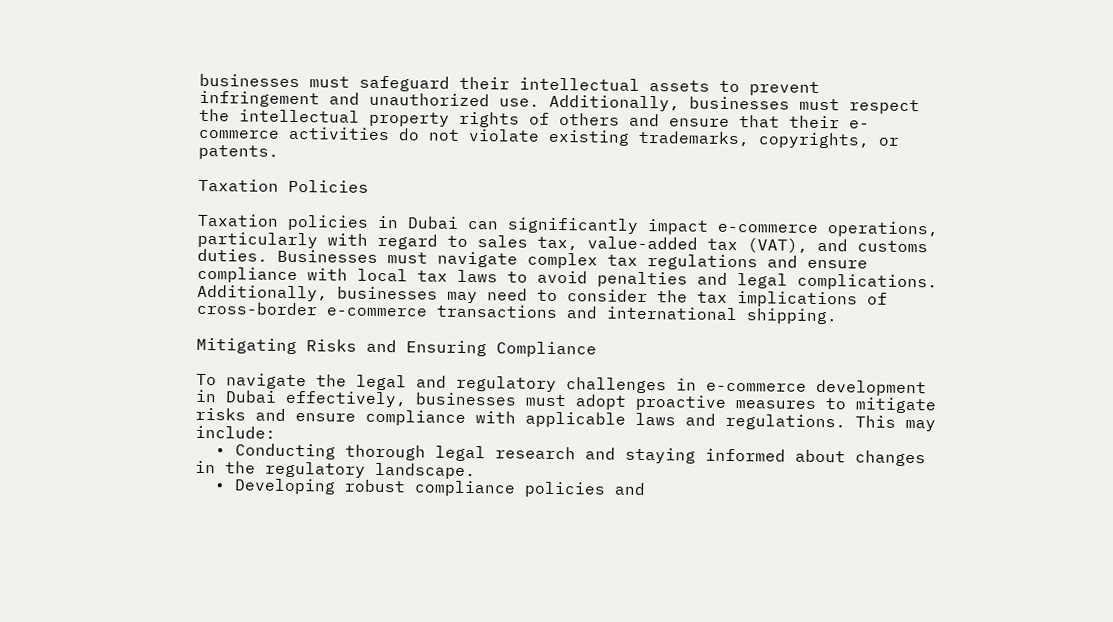businesses must safeguard their intellectual assets to prevent infringement and unauthorized use. Additionally, businesses must respect the intellectual property rights of others and ensure that their e-commerce activities do not violate existing trademarks, copyrights, or patents.

Taxation Policies

Taxation policies in Dubai can significantly impact e-commerce operations, particularly with regard to sales tax, value-added tax (VAT), and customs duties. Businesses must navigate complex tax regulations and ensure compliance with local tax laws to avoid penalties and legal complications. Additionally, businesses may need to consider the tax implications of cross-border e-commerce transactions and international shipping.

Mitigating Risks and Ensuring Compliance

To navigate the legal and regulatory challenges in e-commerce development in Dubai effectively, businesses must adopt proactive measures to mitigate risks and ensure compliance with applicable laws and regulations. This may include:
  • Conducting thorough legal research and staying informed about changes in the regulatory landscape.
  • Developing robust compliance policies and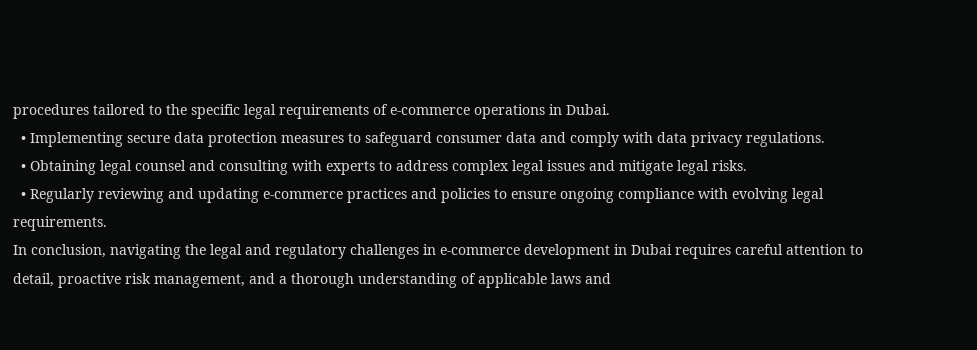procedures tailored to the specific legal requirements of e-commerce operations in Dubai.
  • Implementing secure data protection measures to safeguard consumer data and comply with data privacy regulations.
  • Obtaining legal counsel and consulting with experts to address complex legal issues and mitigate legal risks.
  • Regularly reviewing and updating e-commerce practices and policies to ensure ongoing compliance with evolving legal requirements.
In conclusion, navigating the legal and regulatory challenges in e-commerce development in Dubai requires careful attention to detail, proactive risk management, and a thorough understanding of applicable laws and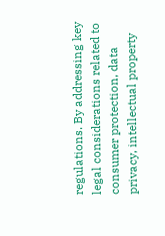regulations. By addressing key legal considerations related to consumer protection, data privacy, intellectual property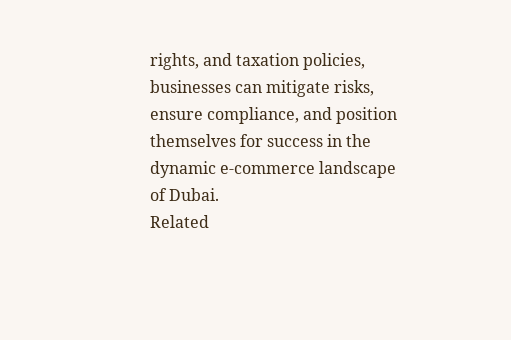rights, and taxation policies, businesses can mitigate risks, ensure compliance, and position themselves for success in the dynamic e-commerce landscape of Dubai.
Related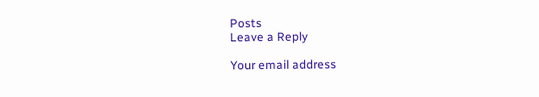Posts
Leave a Reply

Your email address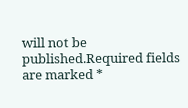will not be published.Required fields are marked *